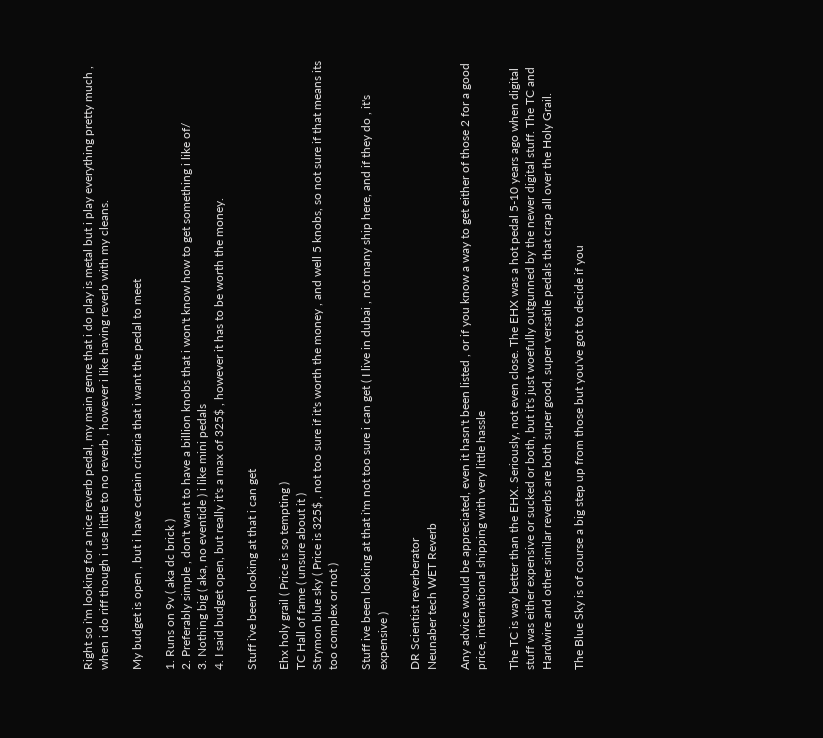Right so i'm looking for a nice reverb pedal, my main genre that i do play is metal but i play everything pretty much , when i do riff though i use little to no reverb , however i like having reverb with my cleans.

My budget is open , but i have certain criteria that i want the pedal to meet

1. Runs on 9v ( aka dc brick )
2. Preferably simple , don't want to have a billion knobs that i won't know how to get something i like of/
3. Nothing big ( aka, no eventide ) i like mini pedals
4. I said budget open, but really it's a max of 325$ , however it has to be worth the money.

Stuff i've been looking at that i can get

Ehx holy grail ( Price is so tempting )
TC Hall of fame ( unsure about it )
Strymon blue sky ( Price is 325$ , not too sure if it's worth the money , and well 5 knobs, so not sure if that means its too complex or not )

Stuff ive been looking at that i'm not too sure i can get ( I live in dubai , not many ship here, and if they do , it's expensive )

DR Scientist reverberator
Neunaber tech WET Reverb

Any advice would be appreciated, even it hasn't been listed , or if you know a way to get either of those 2 for a good price, international shipping with very little hassle

The TC is way better than the EHX. Seriously, not even close. The EHX was a hot pedal 5-10 years ago when digital stuff was either expensive or sucked or both, but it's just woefully outgunned by the newer digital stuff. The TC and Hardwire and other similar reverbs are both super good, super versatile pedals that crap all over the Holy Grail.

The Blue Sky is of course a big step up from those but you've got to decide if you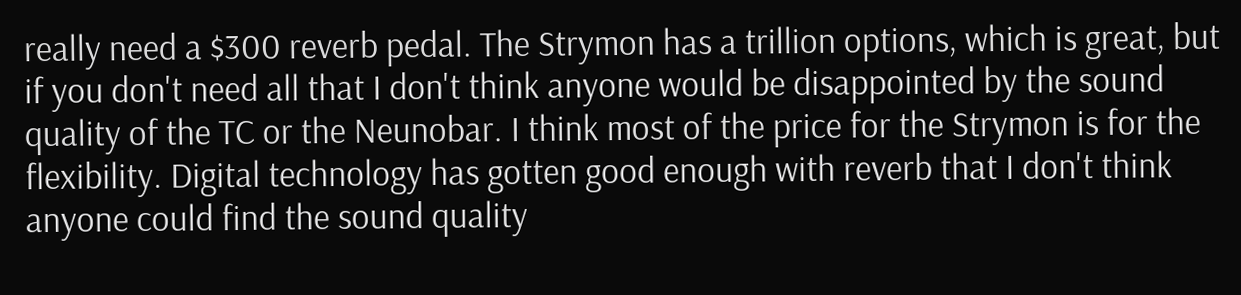really need a $300 reverb pedal. The Strymon has a trillion options, which is great, but if you don't need all that I don't think anyone would be disappointed by the sound quality of the TC or the Neunobar. I think most of the price for the Strymon is for the flexibility. Digital technology has gotten good enough with reverb that I don't think anyone could find the sound quality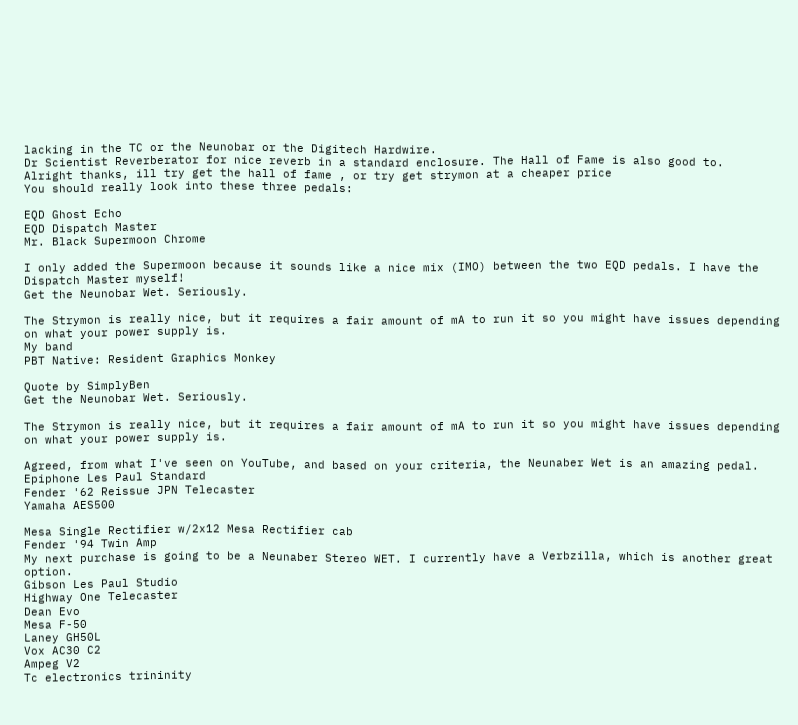lacking in the TC or the Neunobar or the Digitech Hardwire.
Dr Scientist Reverberator for nice reverb in a standard enclosure. The Hall of Fame is also good to.
Alright thanks, ill try get the hall of fame , or try get strymon at a cheaper price
You should really look into these three pedals:

EQD Ghost Echo
EQD Dispatch Master
Mr. Black Supermoon Chrome

I only added the Supermoon because it sounds like a nice mix (IMO) between the two EQD pedals. I have the Dispatch Master myself!
Get the Neunobar Wet. Seriously.

The Strymon is really nice, but it requires a fair amount of mA to run it so you might have issues depending on what your power supply is.
My band
PBT Native: Resident Graphics Monkey

Quote by SimplyBen
Get the Neunobar Wet. Seriously.

The Strymon is really nice, but it requires a fair amount of mA to run it so you might have issues depending on what your power supply is.

Agreed, from what I've seen on YouTube, and based on your criteria, the Neunaber Wet is an amazing pedal.
Epiphone Les Paul Standard
Fender '62 Reissue JPN Telecaster
Yamaha AES500

Mesa Single Rectifier w/2x12 Mesa Rectifier cab
Fender '94 Twin Amp
My next purchase is going to be a Neunaber Stereo WET. I currently have a Verbzilla, which is another great option.
Gibson Les Paul Studio
Highway One Telecaster
Dean Evo
Mesa F-50
Laney GH50L
Vox AC30 C2
Ampeg V2
Tc electronics trininity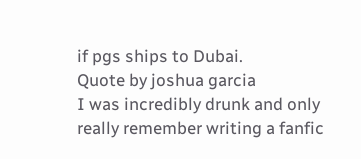if pgs ships to Dubai.
Quote by joshua garcia
I was incredibly drunk and only really remember writing a fanfic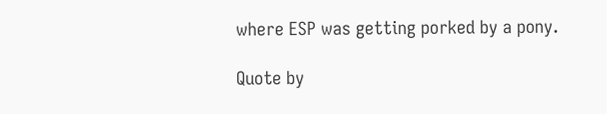where ESP was getting porked by a pony.

Quote by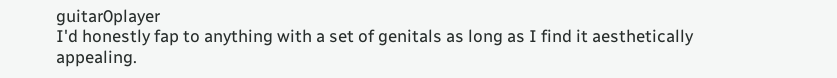guitar0player
I'd honestly fap to anything with a set of genitals as long as I find it aesthetically appealing.